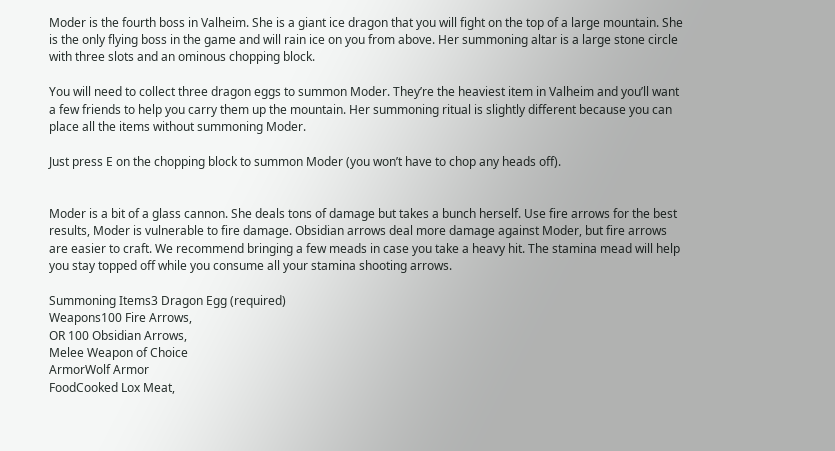Moder is the fourth boss in Valheim. She is a giant ice dragon that you will fight on the top of a large mountain. She is the only flying boss in the game and will rain ice on you from above. Her summoning altar is a large stone circle with three slots and an ominous chopping block.

You will need to collect three dragon eggs to summon Moder. They’re the heaviest item in Valheim and you’ll want a few friends to help you carry them up the mountain. Her summoning ritual is slightly different because you can place all the items without summoning Moder.

Just press E on the chopping block to summon Moder (you won’t have to chop any heads off).


Moder is a bit of a glass cannon. She deals tons of damage but takes a bunch herself. Use fire arrows for the best results, Moder is vulnerable to fire damage. Obsidian arrows deal more damage against Moder, but fire arrows are easier to craft. We recommend bringing a few meads in case you take a heavy hit. The stamina mead will help you stay topped off while you consume all your stamina shooting arrows.

Summoning Items3 Dragon Egg (required)
Weapons100 Fire Arrows,
OR 100 Obsidian Arrows,
Melee Weapon of Choice
ArmorWolf Armor
FoodCooked Lox Meat,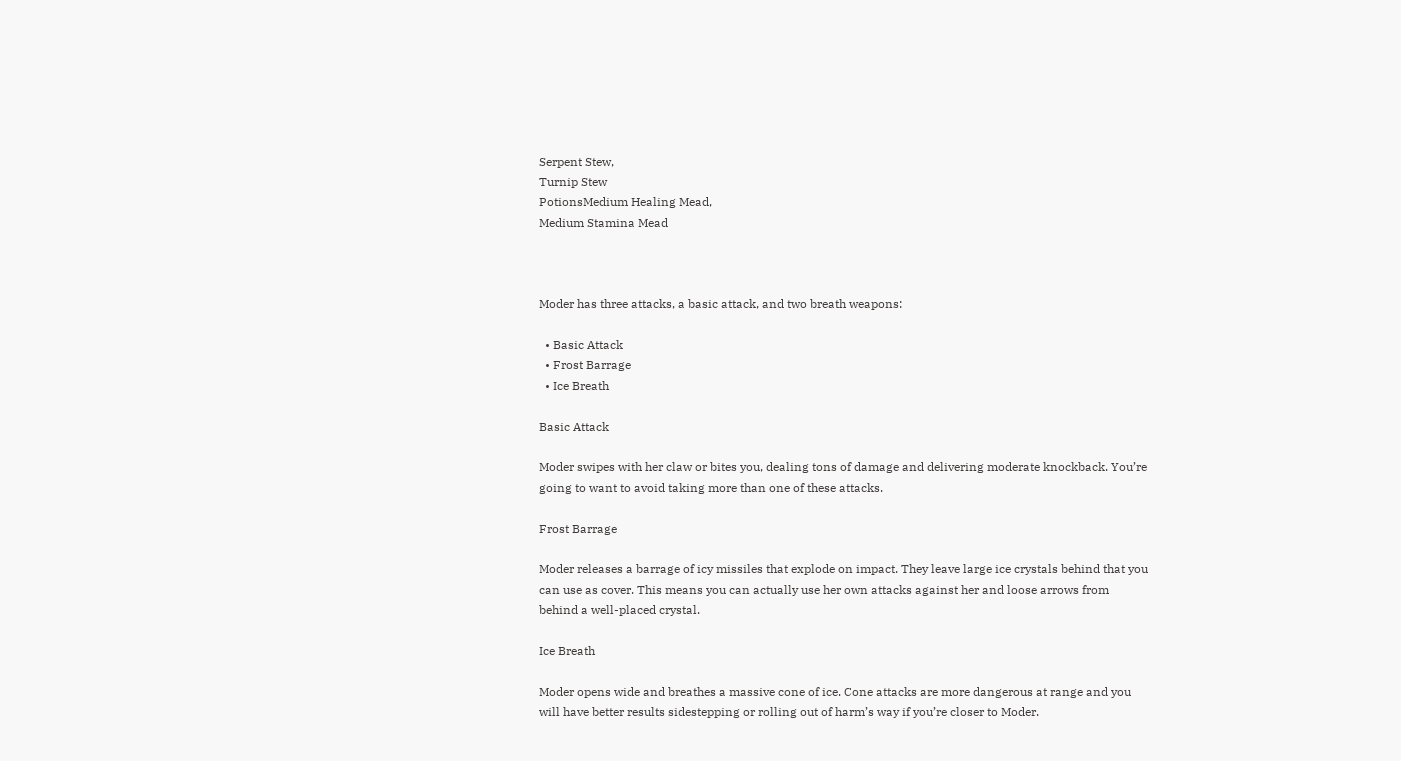Serpent Stew,
Turnip Stew
PotionsMedium Healing Mead,
Medium Stamina Mead



Moder has three attacks, a basic attack, and two breath weapons:

  • Basic Attack
  • Frost Barrage
  • Ice Breath

Basic Attack

Moder swipes with her claw or bites you, dealing tons of damage and delivering moderate knockback. You’re going to want to avoid taking more than one of these attacks.

Frost Barrage

Moder releases a barrage of icy missiles that explode on impact. They leave large ice crystals behind that you can use as cover. This means you can actually use her own attacks against her and loose arrows from behind a well-placed crystal.

Ice Breath

Moder opens wide and breathes a massive cone of ice. Cone attacks are more dangerous at range and you will have better results sidestepping or rolling out of harm’s way if you’re closer to Moder.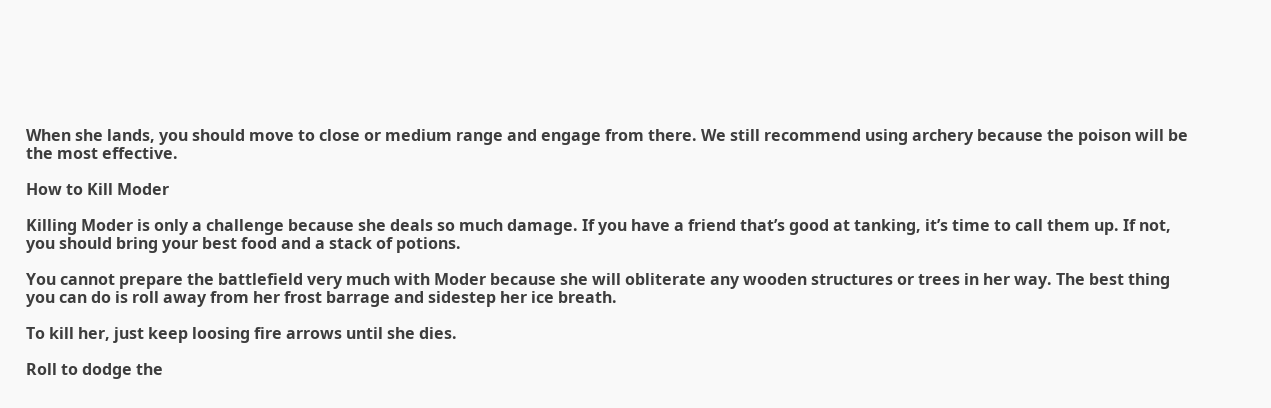When she lands, you should move to close or medium range and engage from there. We still recommend using archery because the poison will be the most effective.

How to Kill Moder

Killing Moder is only a challenge because she deals so much damage. If you have a friend that’s good at tanking, it’s time to call them up. If not, you should bring your best food and a stack of potions.

You cannot prepare the battlefield very much with Moder because she will obliterate any wooden structures or trees in her way. The best thing you can do is roll away from her frost barrage and sidestep her ice breath.

To kill her, just keep loosing fire arrows until she dies.

Roll to dodge the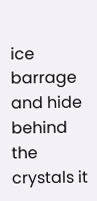ice barrage and hide behind the crystals it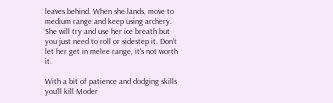leaves behind. When she lands, move to medium range and keep using archery. She will try and use her ice breath but you just need to roll or sidestep it. Don’t let her get in melee range, it’s not worth it.

With a bit of patience and dodging skills you’ll kill Moder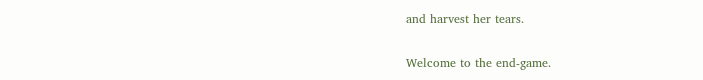and harvest her tears.

Welcome to the end-game.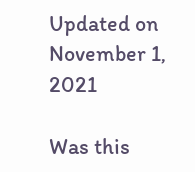Updated on November 1, 2021

Was this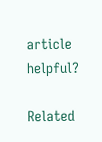article helpful?

Related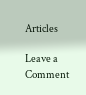Articles

Leave a Comment